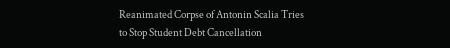Reanimated Corpse of Antonin Scalia Tries to Stop Student Debt Cancellation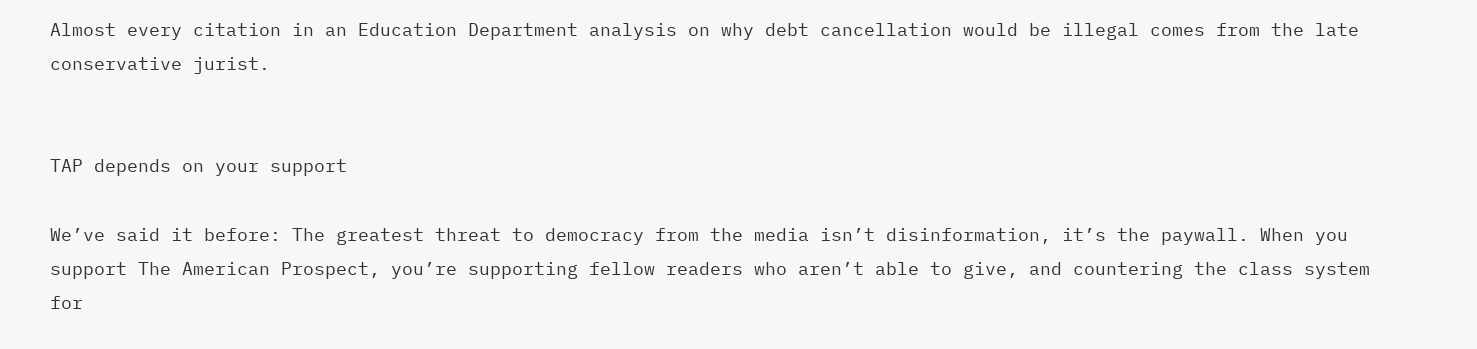Almost every citation in an Education Department analysis on why debt cancellation would be illegal comes from the late conservative jurist.


TAP depends on your support

We’ve said it before: The greatest threat to democracy from the media isn’t disinformation, it’s the paywall. When you support The American Prospect, you’re supporting fellow readers who aren’t able to give, and countering the class system for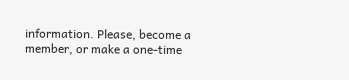information. Please, become a member, or make a one-time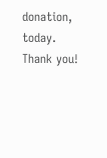donation, today. Thank you!